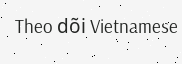Theo dõi Vietnamese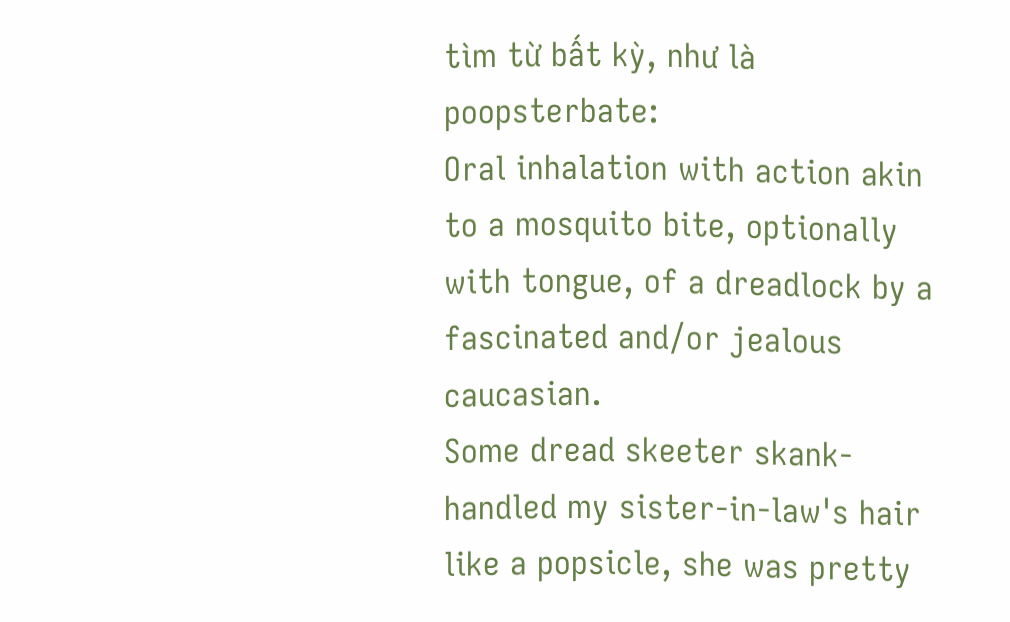tìm từ bất kỳ, như là poopsterbate:
Oral inhalation with action akin to a mosquito bite, optionally with tongue, of a dreadlock by a fascinated and/or jealous caucasian.
Some dread skeeter skank-handled my sister-in-law's hair like a popsicle, she was pretty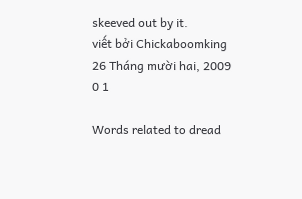skeeved out by it.
viết bởi Chickaboomking 26 Tháng mười hai, 2009
0 1

Words related to dread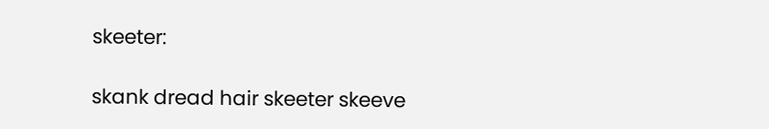skeeter:

skank dread hair skeeter skeeve